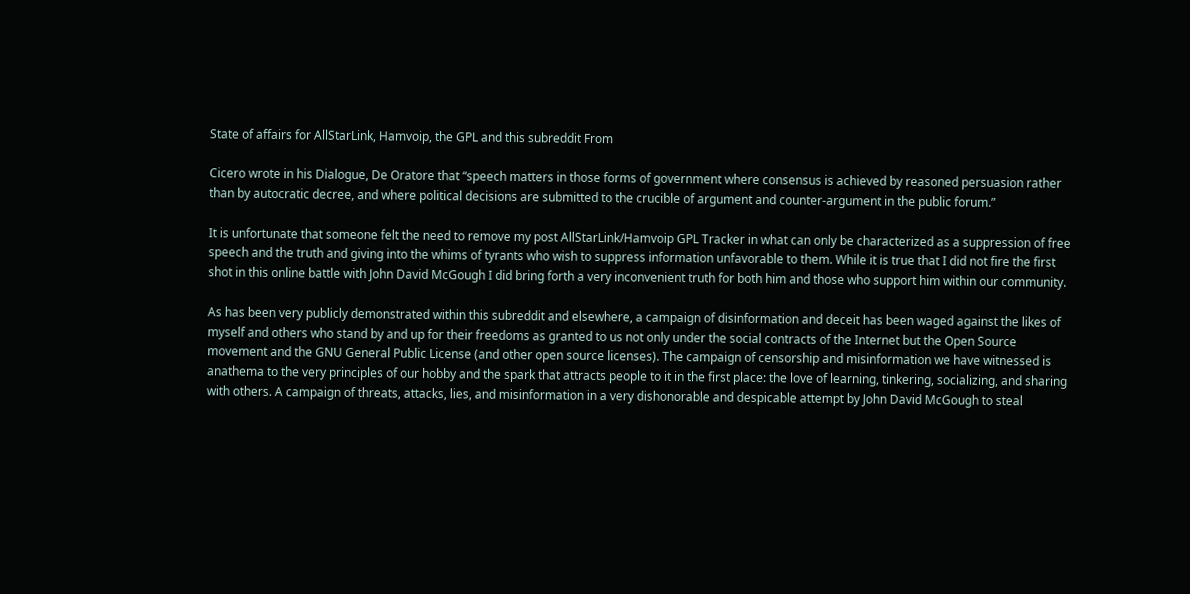State of affairs for AllStarLink, Hamvoip, the GPL and this subreddit From

Cicero wrote in his Dialogue, De Oratore that “speech matters in those forms of government where consensus is achieved by reasoned persuasion rather than by autocratic decree, and where political decisions are submitted to the crucible of argument and counter‐argument in the public forum.”

It is unfortunate that someone felt the need to remove my post AllStarLink/Hamvoip GPL Tracker in what can only be characterized as a suppression of free speech and the truth and giving into the whims of tyrants who wish to suppress information unfavorable to them. While it is true that I did not fire the first shot in this online battle with John David McGough I did bring forth a very inconvenient truth for both him and those who support him within our community.

As has been very publicly demonstrated within this subreddit and elsewhere, a campaign of disinformation and deceit has been waged against the likes of myself and others who stand by and up for their freedoms as granted to us not only under the social contracts of the Internet but the Open Source movement and the GNU General Public License (and other open source licenses). The campaign of censorship and misinformation we have witnessed is anathema to the very principles of our hobby and the spark that attracts people to it in the first place: the love of learning, tinkering, socializing, and sharing with others. A campaign of threats, attacks, lies, and misinformation in a very dishonorable and despicable attempt by John David McGough to steal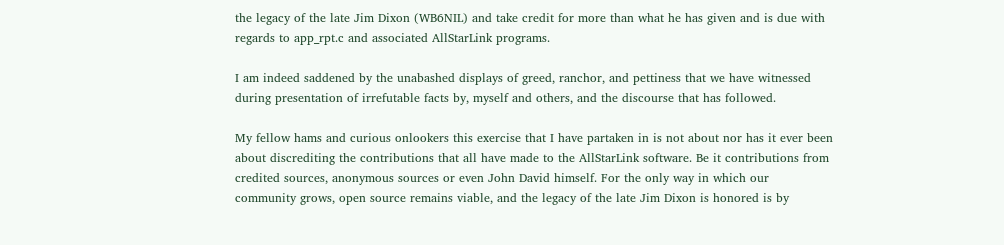the legacy of the late Jim Dixon (WB6NIL) and take credit for more than what he has given and is due with regards to app_rpt.c and associated AllStarLink programs.

I am indeed saddened by the unabashed displays of greed, ranchor, and pettiness that we have witnessed during presentation of irrefutable facts by, myself and others, and the discourse that has followed.

My fellow hams and curious onlookers this exercise that I have partaken in is not about nor has it ever been about discrediting the contributions that all have made to the AllStarLink software. Be it contributions from credited sources, anonymous sources or even John David himself. For the only way in which our community grows, open source remains viable, and the legacy of the late Jim Dixon is honored is by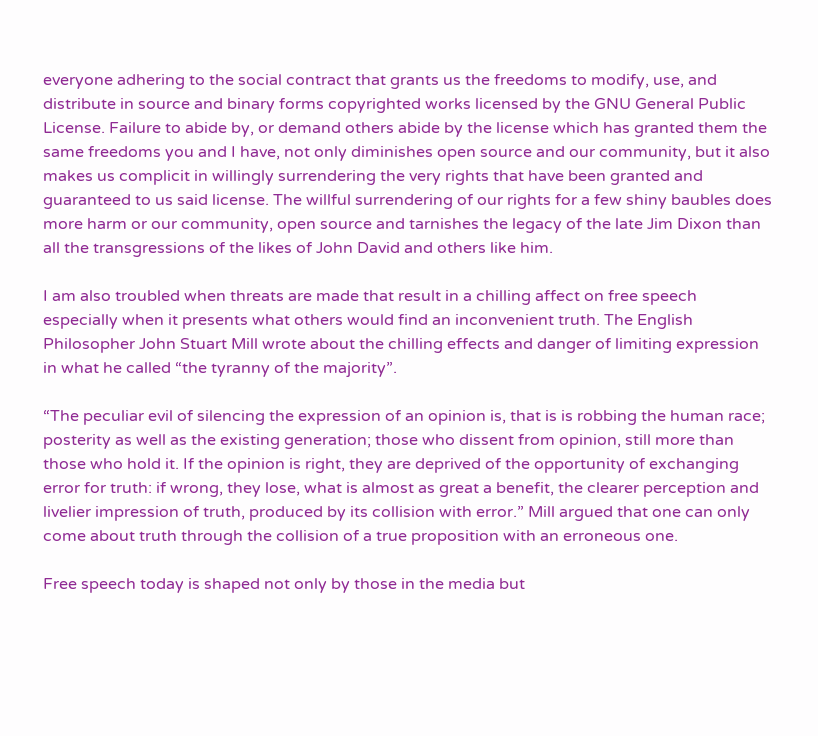everyone adhering to the social contract that grants us the freedoms to modify, use, and distribute in source and binary forms copyrighted works licensed by the GNU General Public License. Failure to abide by, or demand others abide by the license which has granted them the same freedoms you and I have, not only diminishes open source and our community, but it also makes us complicit in willingly surrendering the very rights that have been granted and guaranteed to us said license. The willful surrendering of our rights for a few shiny baubles does more harm or our community, open source and tarnishes the legacy of the late Jim Dixon than all the transgressions of the likes of John David and others like him.

I am also troubled when threats are made that result in a chilling affect on free speech especially when it presents what others would find an inconvenient truth. The English Philosopher John Stuart Mill wrote about the chilling effects and danger of limiting expression in what he called “the tyranny of the majority”.

“The peculiar evil of silencing the expression of an opinion is, that is is robbing the human race; posterity as well as the existing generation; those who dissent from opinion, still more than those who hold it. If the opinion is right, they are deprived of the opportunity of exchanging error for truth: if wrong, they lose, what is almost as great a benefit, the clearer perception and livelier impression of truth, produced by its collision with error.” Mill argued that one can only come about truth through the collision of a true proposition with an erroneous one.

Free speech today is shaped not only by those in the media but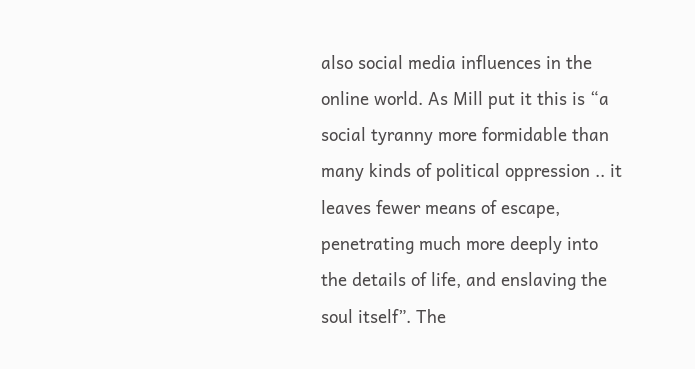also social media influences in the online world. As Mill put it this is “a social tyranny more formidable than many kinds of political oppression .. it leaves fewer means of escape, penetrating much more deeply into the details of life, and enslaving the soul itself”. The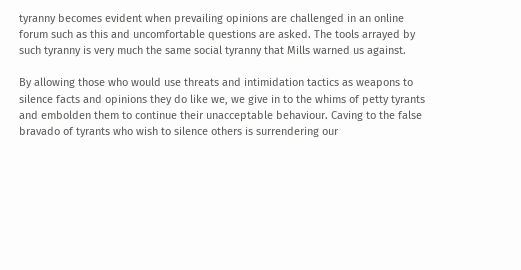tyranny becomes evident when prevailing opinions are challenged in an online forum such as this and uncomfortable questions are asked. The tools arrayed by such tyranny is very much the same social tyranny that Mills warned us against.

By allowing those who would use threats and intimidation tactics as weapons to silence facts and opinions they do like we, we give in to the whims of petty tyrants and embolden them to continue their unacceptable behaviour. Caving to the false bravado of tyrants who wish to silence others is surrendering our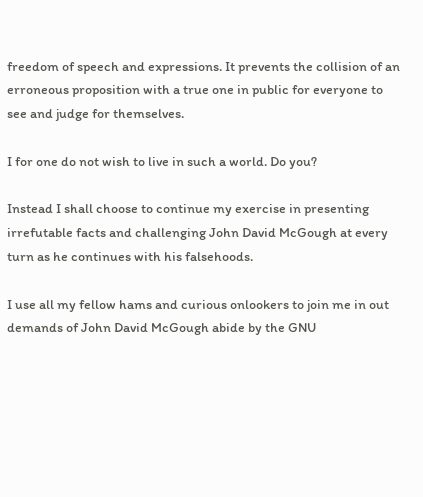freedom of speech and expressions. It prevents the collision of an erroneous proposition with a true one in public for everyone to see and judge for themselves.

I for one do not wish to live in such a world. Do you?

Instead I shall choose to continue my exercise in presenting irrefutable facts and challenging John David McGough at every turn as he continues with his falsehoods.

I use all my fellow hams and curious onlookers to join me in out demands of John David McGough abide by the GNU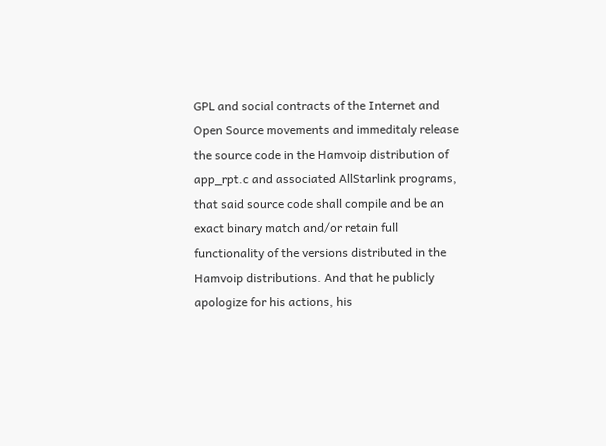GPL and social contracts of the Internet and Open Source movements and immeditaly release the source code in the Hamvoip distribution of app_rpt.c and associated AllStarlink programs, that said source code shall compile and be an exact binary match and/or retain full functionality of the versions distributed in the Hamvoip distributions. And that he publicly apologize for his actions, his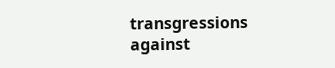transgressions against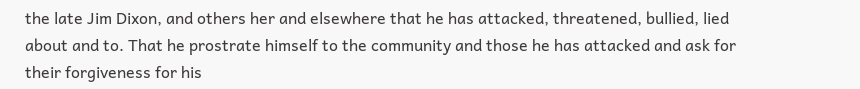the late Jim Dixon, and others her and elsewhere that he has attacked, threatened, bullied, lied about and to. That he prostrate himself to the community and those he has attacked and ask for their forgiveness for his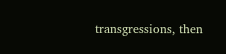transgressions, then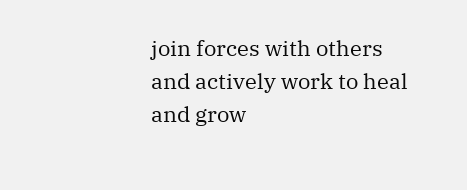join forces with others and actively work to heal and grow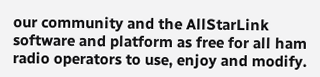our community and the AllStarLink software and platform as free for all ham radio operators to use, enjoy and modify.